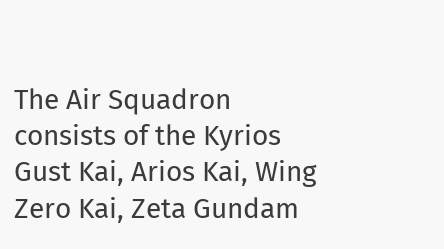The Air Squadron consists of the Kyrios Gust Kai, Arios Kai, Wing Zero Kai, Zeta Gundam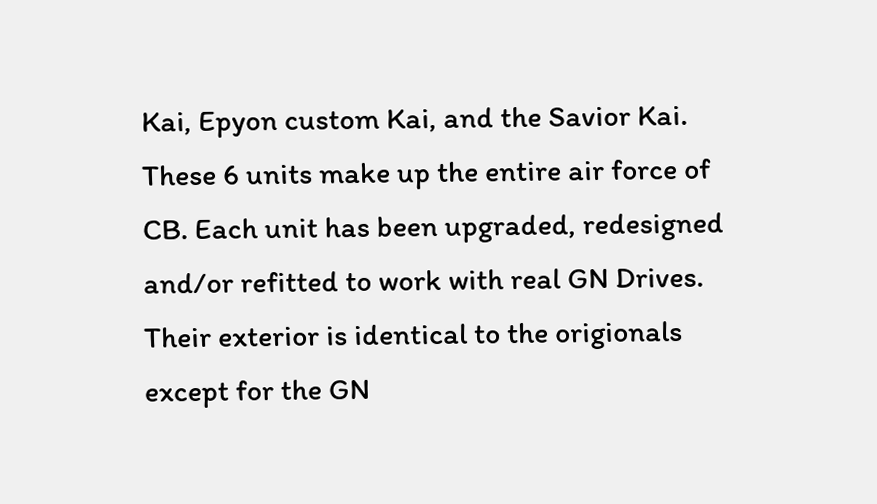Kai, Epyon custom Kai, and the Savior Kai. These 6 units make up the entire air force of CB. Each unit has been upgraded, redesigned and/or refitted to work with real GN Drives. Their exterior is identical to the origionals except for the GN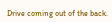Drive coming out of the back.